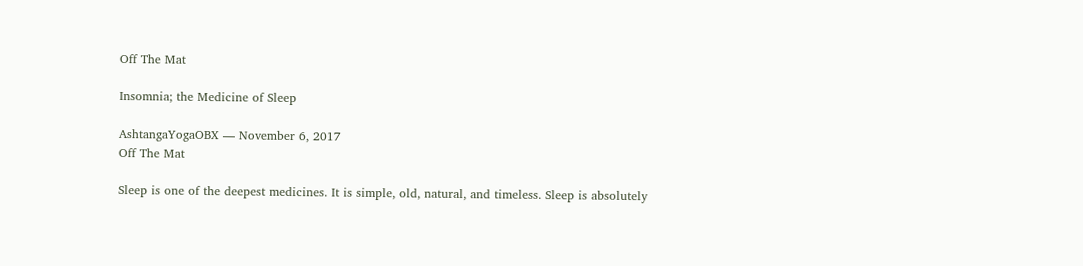Off The Mat

Insomnia; the Medicine of Sleep

AshtangaYogaOBX — November 6, 2017
Off The Mat

Sleep is one of the deepest medicines. It is simple, old, natural, and timeless. Sleep is absolutely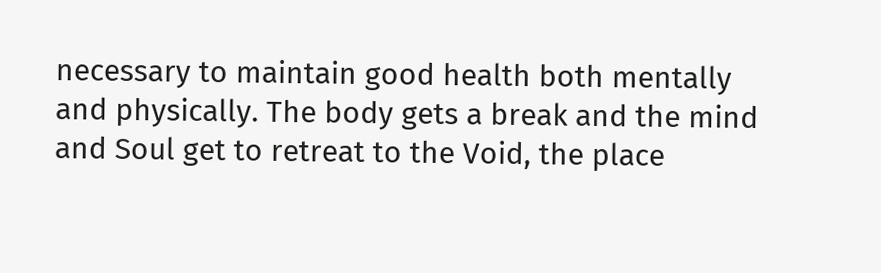necessary to maintain good health both mentally and physically. The body gets a break and the mind and Soul get to retreat to the Void, the place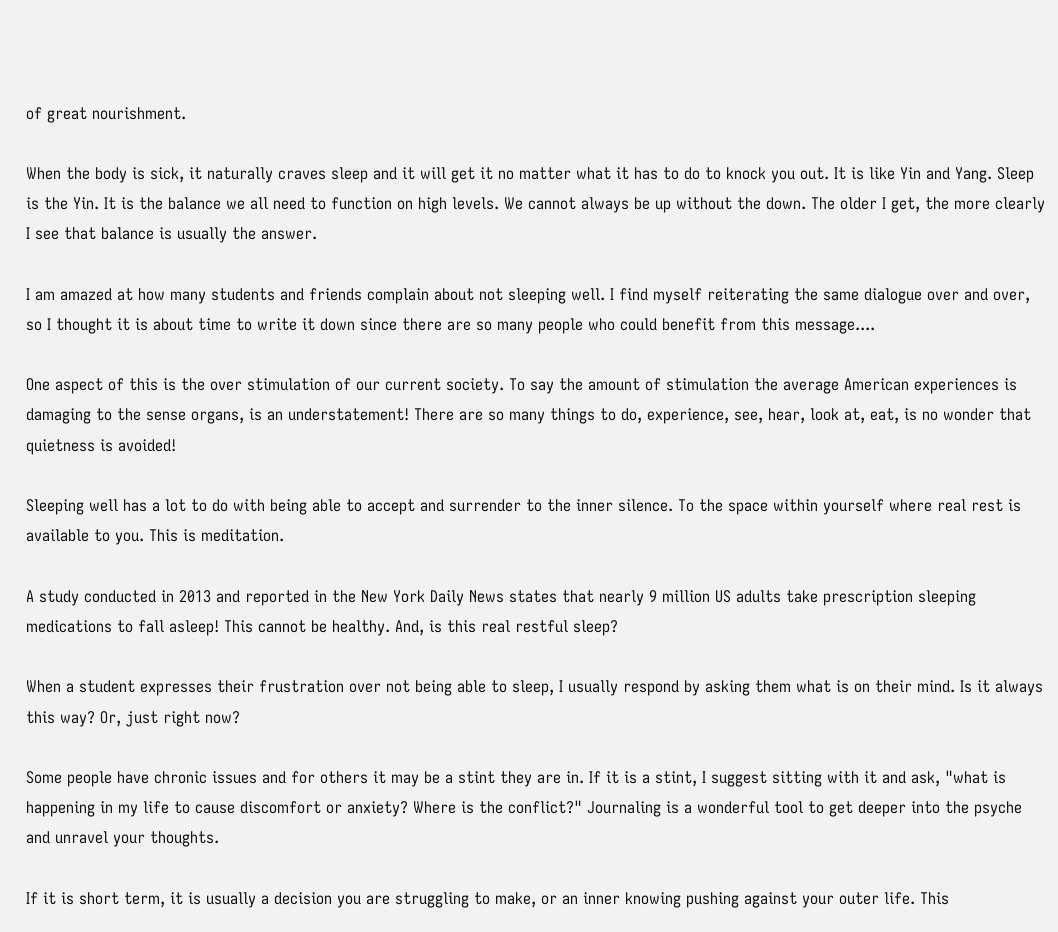of great nourishment.

When the body is sick, it naturally craves sleep and it will get it no matter what it has to do to knock you out. It is like Yin and Yang. Sleep is the Yin. It is the balance we all need to function on high levels. We cannot always be up without the down. The older I get, the more clearly I see that balance is usually the answer.

I am amazed at how many students and friends complain about not sleeping well. I find myself reiterating the same dialogue over and over, so I thought it is about time to write it down since there are so many people who could benefit from this message....

One aspect of this is the over stimulation of our current society. To say the amount of stimulation the average American experiences is damaging to the sense organs, is an understatement! There are so many things to do, experience, see, hear, look at, eat, is no wonder that quietness is avoided!

Sleeping well has a lot to do with being able to accept and surrender to the inner silence. To the space within yourself where real rest is available to you. This is meditation.

A study conducted in 2013 and reported in the New York Daily News states that nearly 9 million US adults take prescription sleeping medications to fall asleep! This cannot be healthy. And, is this real restful sleep?

When a student expresses their frustration over not being able to sleep, I usually respond by asking them what is on their mind. Is it always this way? Or, just right now?

Some people have chronic issues and for others it may be a stint they are in. If it is a stint, I suggest sitting with it and ask, "what is happening in my life to cause discomfort or anxiety? Where is the conflict?" Journaling is a wonderful tool to get deeper into the psyche and unravel your thoughts.

If it is short term, it is usually a decision you are struggling to make, or an inner knowing pushing against your outer life. This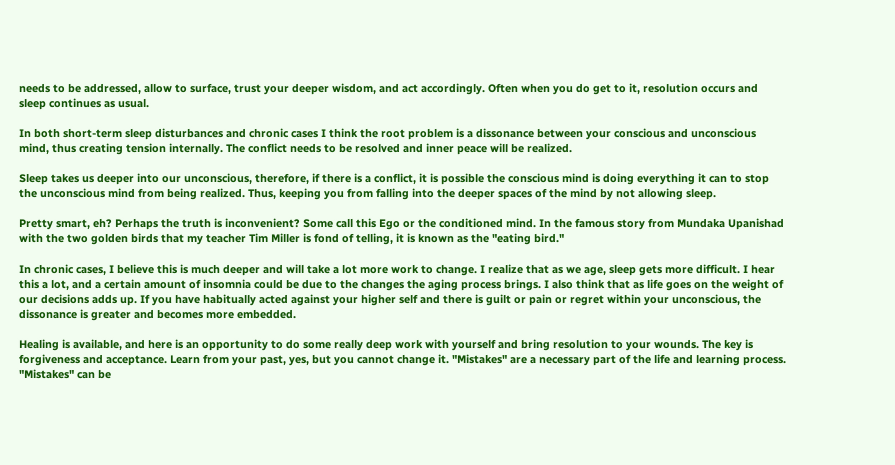needs to be addressed, allow to surface, trust your deeper wisdom, and act accordingly. Often when you do get to it, resolution occurs and sleep continues as usual.

In both short-term sleep disturbances and chronic cases I think the root problem is a dissonance between your conscious and unconscious mind, thus creating tension internally. The conflict needs to be resolved and inner peace will be realized.

Sleep takes us deeper into our unconscious, therefore, if there is a conflict, it is possible the conscious mind is doing everything it can to stop the unconscious mind from being realized. Thus, keeping you from falling into the deeper spaces of the mind by not allowing sleep.

Pretty smart, eh? Perhaps the truth is inconvenient? Some call this Ego or the conditioned mind. In the famous story from Mundaka Upanishad with the two golden birds that my teacher Tim Miller is fond of telling, it is known as the "eating bird."

In chronic cases, I believe this is much deeper and will take a lot more work to change. I realize that as we age, sleep gets more difficult. I hear this a lot, and a certain amount of insomnia could be due to the changes the aging process brings. I also think that as life goes on the weight of our decisions adds up. If you have habitually acted against your higher self and there is guilt or pain or regret within your unconscious, the dissonance is greater and becomes more embedded.

Healing is available, and here is an opportunity to do some really deep work with yourself and bring resolution to your wounds. The key is forgiveness and acceptance. Learn from your past, yes, but you cannot change it. "Mistakes" are a necessary part of the life and learning process. "Mistakes" can be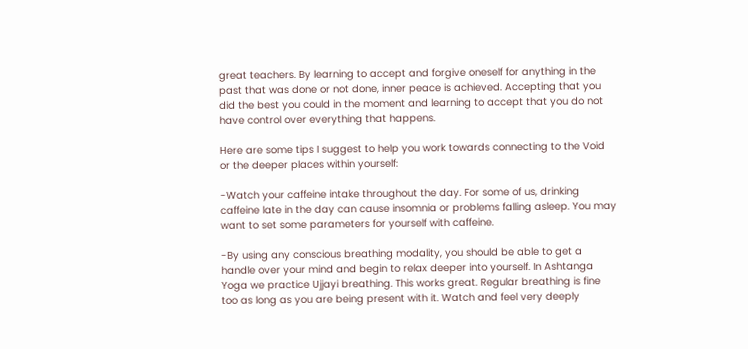great teachers. By learning to accept and forgive oneself for anything in the past that was done or not done, inner peace is achieved. Accepting that you did the best you could in the moment and learning to accept that you do not have control over everything that happens.

Here are some tips I suggest to help you work towards connecting to the Void or the deeper places within yourself:

-Watch your caffeine intake throughout the day. For some of us, drinking caffeine late in the day can cause insomnia or problems falling asleep. You may want to set some parameters for yourself with caffeine.

-By using any conscious breathing modality, you should be able to get a handle over your mind and begin to relax deeper into yourself. In Ashtanga Yoga we practice Ujjayi breathing. This works great. Regular breathing is fine too as long as you are being present with it. Watch and feel very deeply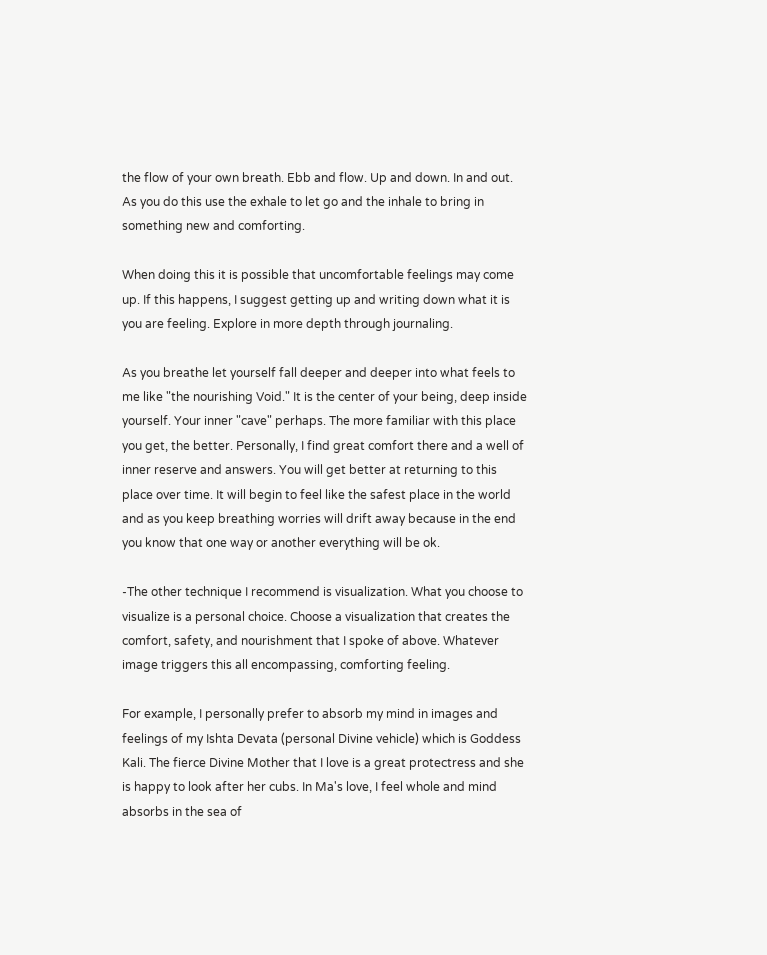the flow of your own breath. Ebb and flow. Up and down. In and out. As you do this use the exhale to let go and the inhale to bring in something new and comforting.

When doing this it is possible that uncomfortable feelings may come up. If this happens, I suggest getting up and writing down what it is you are feeling. Explore in more depth through journaling.

As you breathe let yourself fall deeper and deeper into what feels to me like "the nourishing Void." It is the center of your being, deep inside yourself. Your inner "cave" perhaps. The more familiar with this place you get, the better. Personally, I find great comfort there and a well of inner reserve and answers. You will get better at returning to this place over time. It will begin to feel like the safest place in the world and as you keep breathing worries will drift away because in the end you know that one way or another everything will be ok.

-The other technique I recommend is visualization. What you choose to visualize is a personal choice. Choose a visualization that creates the comfort, safety, and nourishment that I spoke of above. Whatever image triggers this all encompassing, comforting feeling.

For example, I personally prefer to absorb my mind in images and feelings of my Ishta Devata (personal Divine vehicle) which is Goddess Kali. The fierce Divine Mother that I love is a great protectress and she is happy to look after her cubs. In Ma's love, I feel whole and mind absorbs in the sea of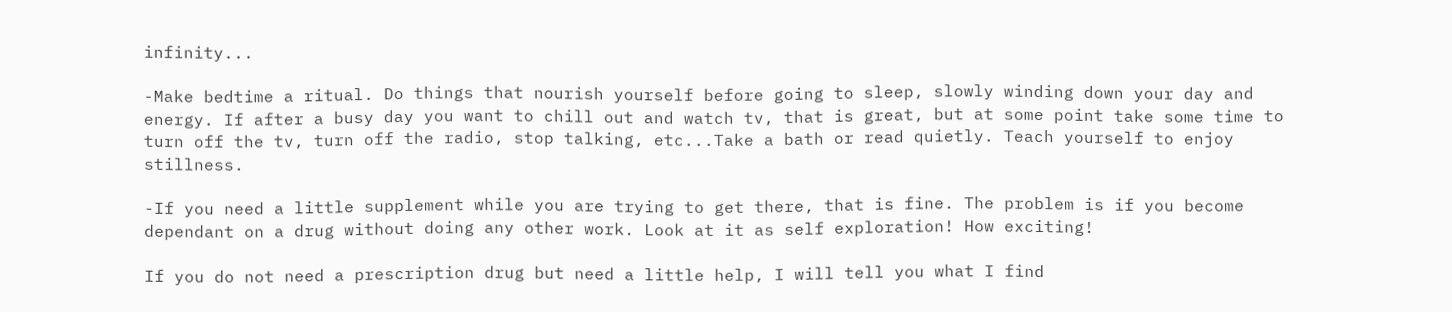infinity...

-Make bedtime a ritual. Do things that nourish yourself before going to sleep, slowly winding down your day and energy. If after a busy day you want to chill out and watch tv, that is great, but at some point take some time to turn off the tv, turn off the radio, stop talking, etc...Take a bath or read quietly. Teach yourself to enjoy stillness.

-If you need a little supplement while you are trying to get there, that is fine. The problem is if you become dependant on a drug without doing any other work. Look at it as self exploration! How exciting!

If you do not need a prescription drug but need a little help, I will tell you what I find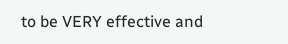to be VERY effective and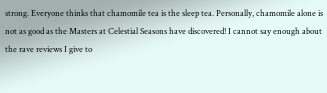strong. Everyone thinks that chamomile tea is the sleep tea. Personally, chamomile alone is not as good as the Masters at Celestial Seasons have discovered! I cannot say enough about the rave reviews I give to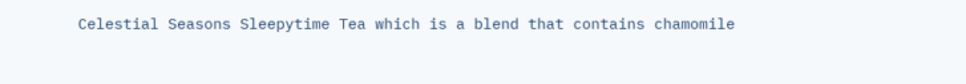Celestial Seasons Sleepytime Tea which is a blend that contains chamomile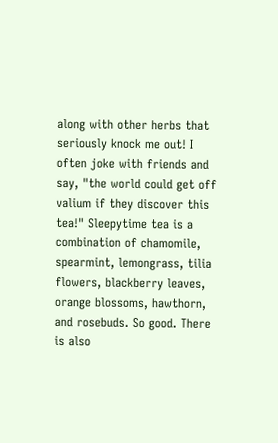along with other herbs that seriously knock me out! I often joke with friends and say, "the world could get off valium if they discover this tea!" Sleepytime tea is a combination of chamomile, spearmint, lemongrass, tilia flowers, blackberry leaves, orange blossoms, hawthorn, and rosebuds. So good. There is also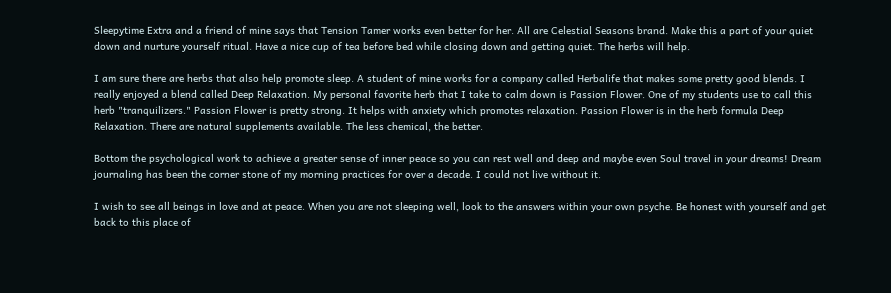Sleepytime Extra and a friend of mine says that Tension Tamer works even better for her. All are Celestial Seasons brand. Make this a part of your quiet down and nurture yourself ritual. Have a nice cup of tea before bed while closing down and getting quiet. The herbs will help.

I am sure there are herbs that also help promote sleep. A student of mine works for a company called Herbalife that makes some pretty good blends. I really enjoyed a blend called Deep Relaxation. My personal favorite herb that I take to calm down is Passion Flower. One of my students use to call this herb "tranquilizers." Passion Flower is pretty strong. It helps with anxiety which promotes relaxation. Passion Flower is in the herb formula Deep Relaxation. There are natural supplements available. The less chemical, the better.

Bottom the psychological work to achieve a greater sense of inner peace so you can rest well and deep and maybe even Soul travel in your dreams! Dream journaling has been the corner stone of my morning practices for over a decade. I could not live without it.

I wish to see all beings in love and at peace. When you are not sleeping well, look to the answers within your own psyche. Be honest with yourself and get back to this place of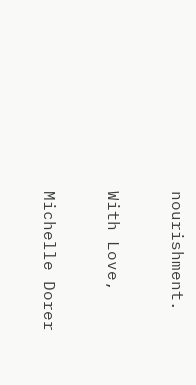nourishment.

With Love,

Michelle Dorer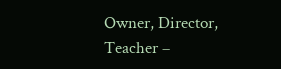Owner, Director, Teacher –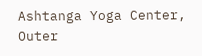Ashtanga Yoga Center, Outer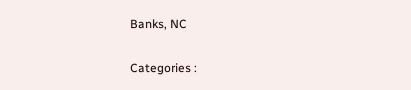Banks, NC

Categories :